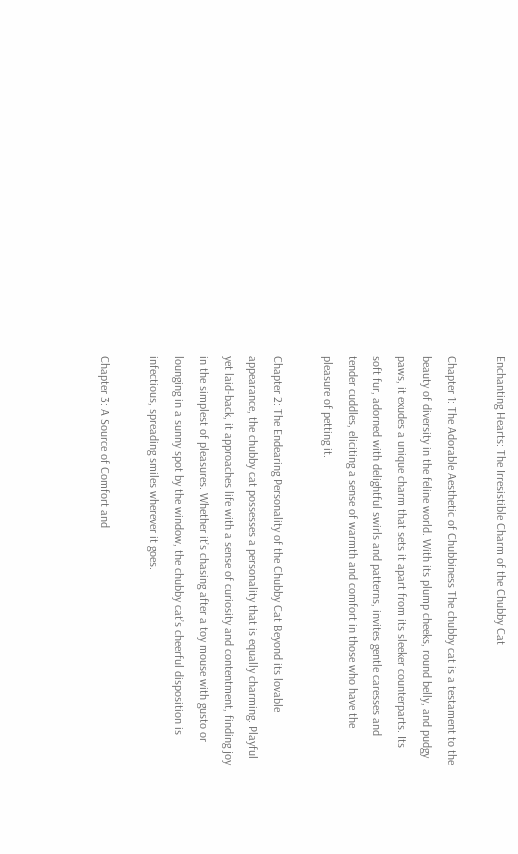Enchanting Hearts: The Irresistible Charm of the Chubby Cat

Chapter 1: The Adorable Aesthetic of Chubbiness The chubby cat is a testament to the beauty of diversity in the feline world. With its plump cheeks, round belly, and pudgy paws, it exudes a unique charm that sets it apart from its sleeker counterparts. Its soft fur, adorned with delightful swirls and patterns, invites gentle caresses and tender cuddles, eliciting a sense of warmth and comfort in those who have the pleasure of petting it.

Chapter 2: The Endearing Personality of the Chubby Cat Beyond its lovable appearance, the chubby cat possesses a personality that is equally charming. Playful yet laid-back, it approaches life with a sense of curiosity and contentment, finding joy in the simplest of pleasures. Whether it’s chasing after a toy mouse with gusto or lounging in a sunny spot by the window, the chubby cat’s cheerful disposition is infectious, spreading smiles wherever it goes.

Chapter 3: A Source of Comfort and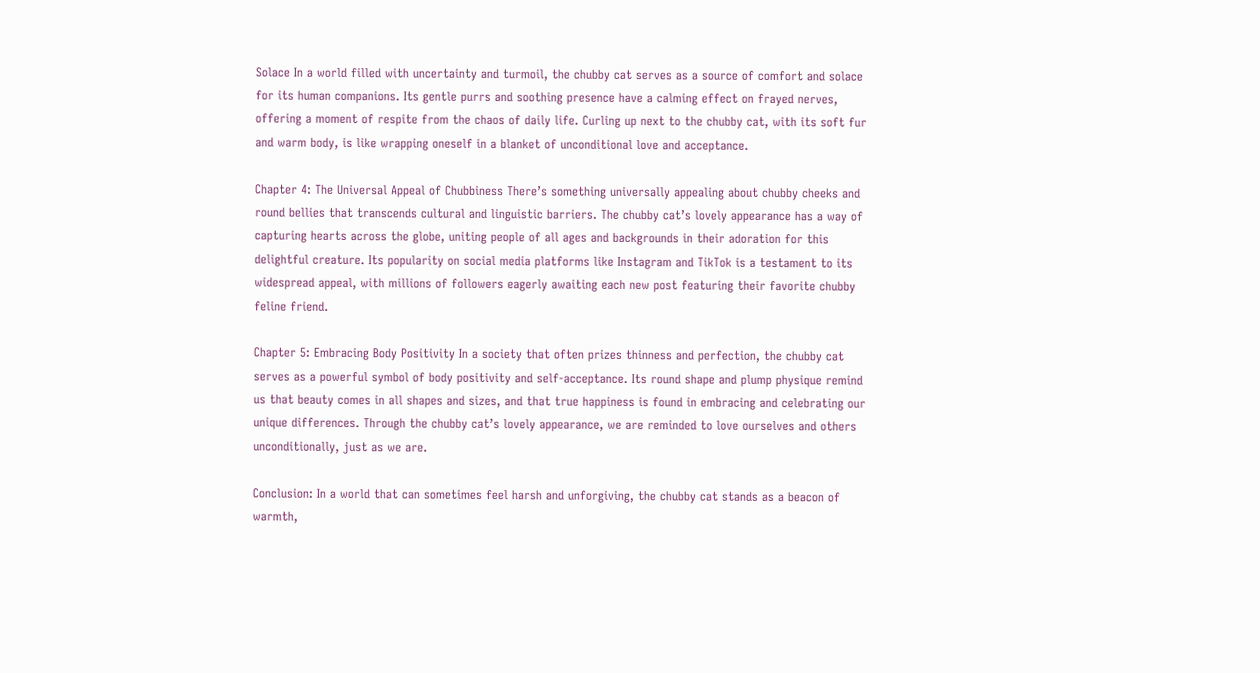Solace In a world filled with uncertainty and turmoil, the chubby cat serves as a source of comfort and solace for its human companions. Its gentle purrs and soothing presence have a calming effect on frayed nerves, offering a moment of respite from the chaos of daily life. Curling up next to the chubby cat, with its soft fur and warm body, is like wrapping oneself in a blanket of unconditional love and acceptance.

Chapter 4: The Universal Appeal of Chubbiness There’s something universally appealing about chubby cheeks and round bellies that transcends cultural and linguistic barriers. The chubby cat’s lovely appearance has a way of capturing hearts across the globe, uniting people of all ages and backgrounds in their adoration for this delightful creature. Its popularity on social media platforms like Instagram and TikTok is a testament to its widespread appeal, with millions of followers eagerly awaiting each new post featuring their favorite chubby feline friend.

Chapter 5: Embracing Body Positivity In a society that often prizes thinness and perfection, the chubby cat serves as a powerful symbol of body positivity and self-acceptance. Its round shape and plump physique remind us that beauty comes in all shapes and sizes, and that true happiness is found in embracing and celebrating our unique differences. Through the chubby cat’s lovely appearance, we are reminded to love ourselves and others unconditionally, just as we are.

Conclusion: In a world that can sometimes feel harsh and unforgiving, the chubby cat stands as a beacon of warmth,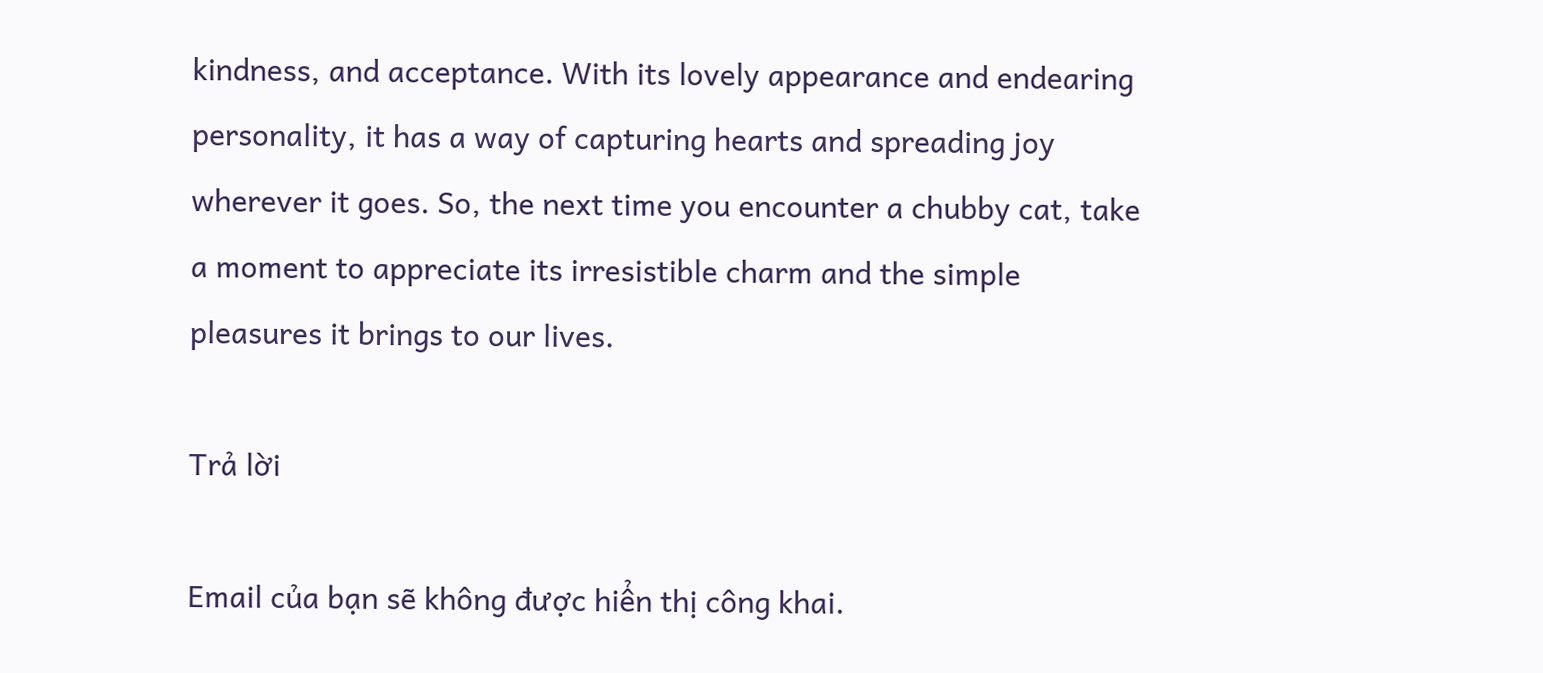kindness, and acceptance. With its lovely appearance and endearing personality, it has a way of capturing hearts and spreading joy wherever it goes. So, the next time you encounter a chubby cat, take a moment to appreciate its irresistible charm and the simple pleasures it brings to our lives.

Trả lời

Email của bạn sẽ không được hiển thị công khai.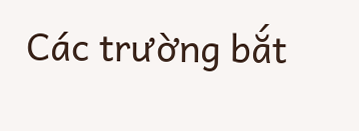Các trường bắt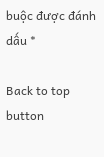buộc được đánh dấu *

Back to top button